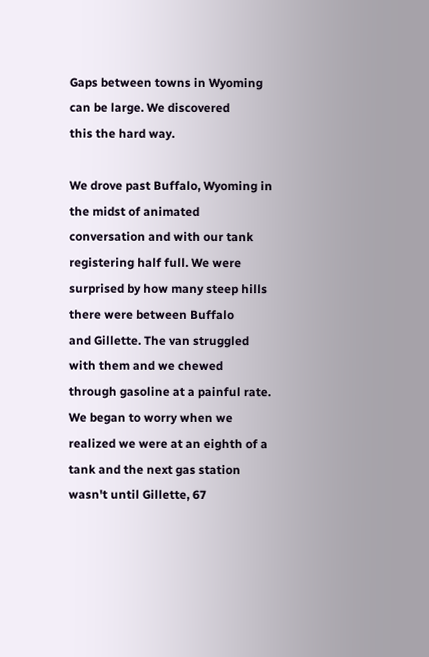Gaps between towns in Wyoming can be large. We discovered
this the hard way.

We drove past Buffalo, Wyoming in the midst of animated
conversation and with our tank registering half full. We were
surprised by how many steep hills there were between Buffalo
and Gillette. The van struggled with them and we chewed
through gasoline at a painful rate. We began to worry when we
realized we were at an eighth of a tank and the next gas station
wasn't until Gillette, 67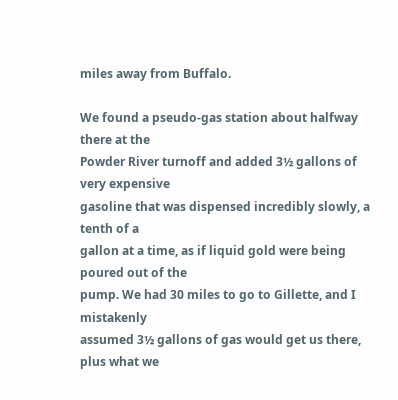miles away from Buffalo.

We found a pseudo-gas station about halfway there at the
Powder River turnoff and added 3½ gallons of very expensive
gasoline that was dispensed incredibly slowly, a tenth of a
gallon at a time, as if liquid gold were being poured out of the
pump. We had 30 miles to go to Gillette, and I mistakenly
assumed 3½ gallons of gas would get us there, plus what we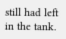still had left in the tank.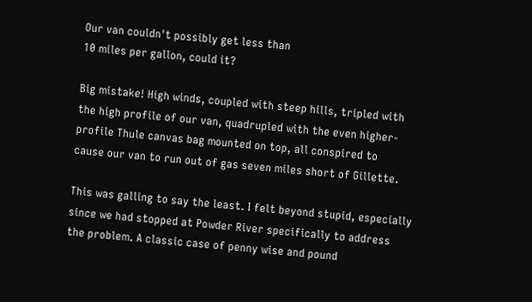Our van couldn't possibly get less than
10 miles per gallon, could it?

Big mistake! High winds, coupled with steep hills, tripled with
the high profile of our van, quadrupled with the even higher-
profile Thule canvas bag mounted on top, all conspired to
cause our van to run out of gas seven miles short of Gillette.

This was galling to say the least. I felt beyond stupid, especially
since we had stopped at Powder River specifically to address
the problem. A classic case of penny wise and pound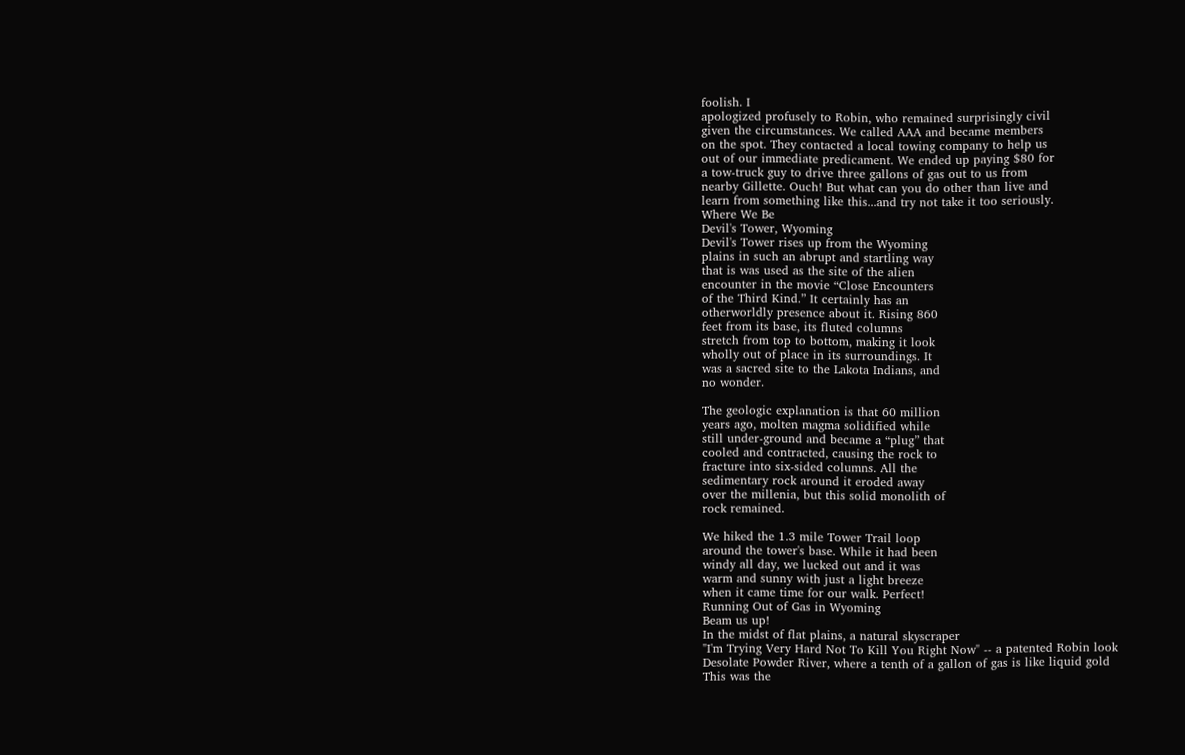foolish. I
apologized profusely to Robin, who remained surprisingly civil
given the circumstances. We called AAA and became members
on the spot. They contacted a local towing company to help us
out of our immediate predicament. We ended up paying $80 for
a tow-truck guy to drive three gallons of gas out to us from
nearby Gillette. Ouch! But what can you do other than live and
learn from something like this...and try not take it too seriously.
Where We Be
Devil's Tower, Wyoming
Devil's Tower rises up from the Wyoming
plains in such an abrupt and startling way
that is was used as the site of the alien
encounter in the movie “Close Encounters
of the Third Kind.” It certainly has an
otherworldly presence about it. Rising 860
feet from its base, its fluted columns
stretch from top to bottom, making it look
wholly out of place in its surroundings. It
was a sacred site to the Lakota Indians, and
no wonder.

The geologic explanation is that 60 million
years ago, molten magma solidified while
still under-ground and became a “plug” that
cooled and contracted, causing the rock to
fracture into six-sided columns. All the
sedimentary rock around it eroded away
over the millenia, but this solid monolith of
rock remained.

We hiked the 1.3 mile Tower Trail loop
around the tower's base. While it had been
windy all day, we lucked out and it was
warm and sunny with just a light breeze
when it came time for our walk. Perfect!
Running Out of Gas in Wyoming
Beam us up!
In the midst of flat plains, a natural skyscraper
"I'm Trying Very Hard Not To Kill You Right Now" -- a patented Robin look
Desolate Powder River, where a tenth of a gallon of gas is like liquid gold
This was the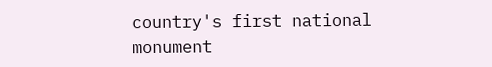country's first national monument